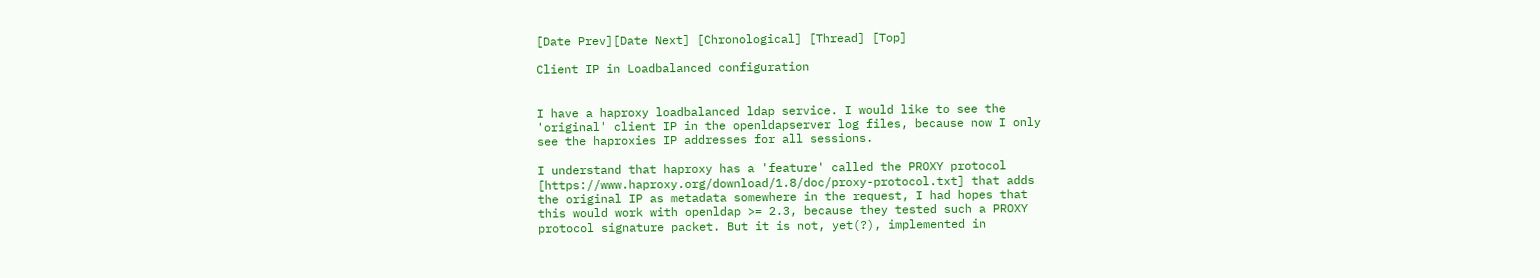[Date Prev][Date Next] [Chronological] [Thread] [Top]

Client IP in Loadbalanced configuration


I have a haproxy loadbalanced ldap service. I would like to see the
'original' client IP in the openldapserver log files, because now I only
see the haproxies IP addresses for all sessions.

I understand that haproxy has a 'feature' called the PROXY protocol
[https://www.haproxy.org/download/1.8/doc/proxy-protocol.txt] that adds
the original IP as metadata somewhere in the request, I had hopes that
this would work with openldap >= 2.3, because they tested such a PROXY
protocol signature packet. But it is not, yet(?), implemented in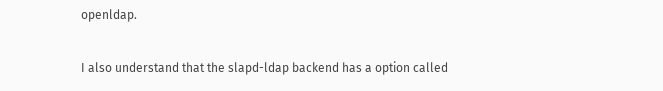openldap.

I also understand that the slapd-ldap backend has a option called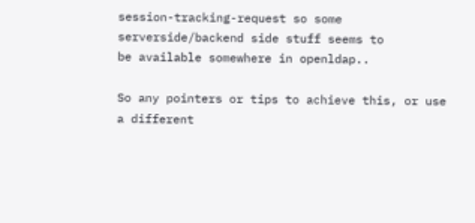session-tracking-request so some serverside/backend side stuff seems to
be available somewhere in openldap..

So any pointers or tips to achieve this, or use a different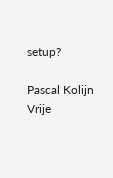setup?

Pascal Kolijn
Vrije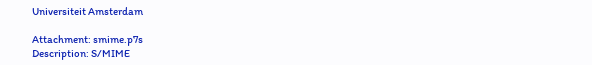Universiteit Amsterdam

Attachment: smime.p7s
Description: S/MIME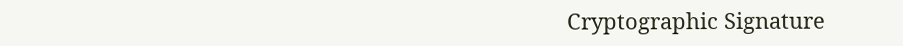Cryptographic Signature